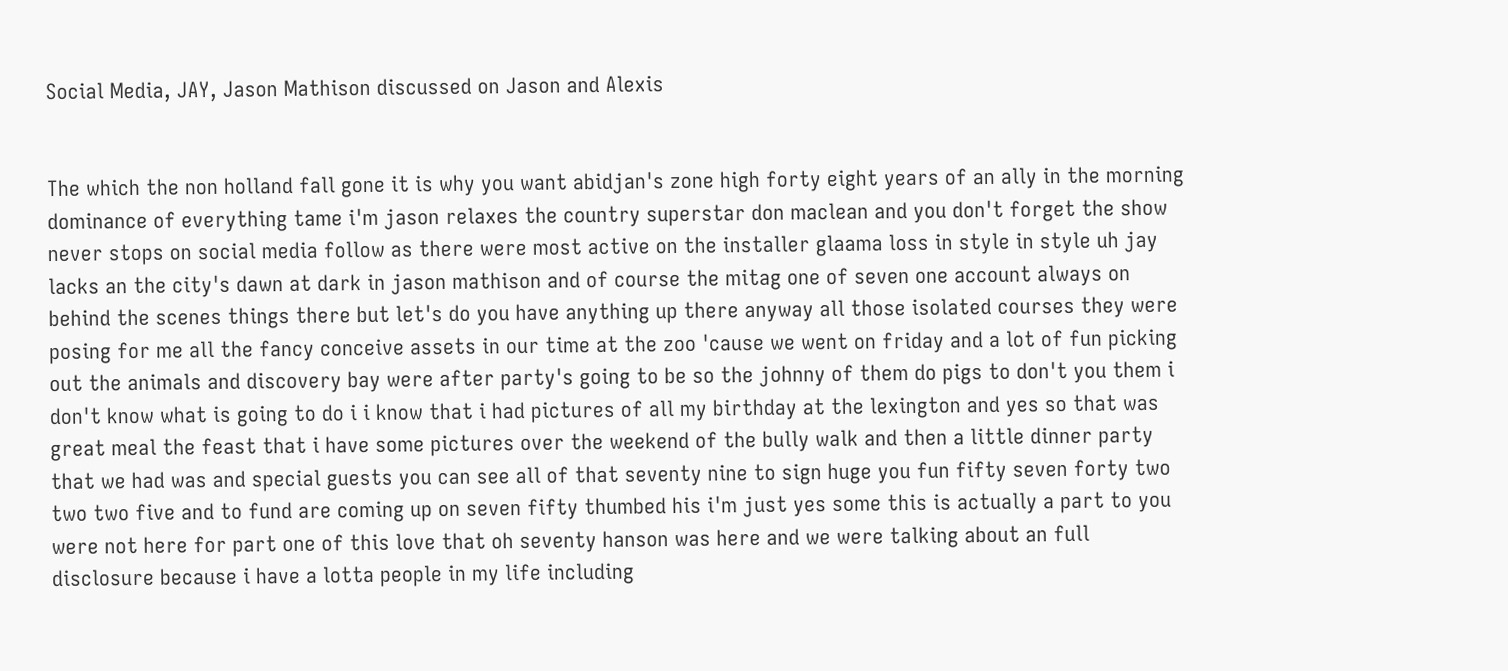Social Media, JAY, Jason Mathison discussed on Jason and Alexis


The which the non holland fall gone it is why you want abidjan's zone high forty eight years of an ally in the morning dominance of everything tame i'm jason relaxes the country superstar don maclean and you don't forget the show never stops on social media follow as there were most active on the installer glaama loss in style in style uh jay lacks an the city's dawn at dark in jason mathison and of course the mitag one of seven one account always on behind the scenes things there but let's do you have anything up there anyway all those isolated courses they were posing for me all the fancy conceive assets in our time at the zoo 'cause we went on friday and a lot of fun picking out the animals and discovery bay were after party's going to be so the johnny of them do pigs to don't you them i don't know what is going to do i i know that i had pictures of all my birthday at the lexington and yes so that was great meal the feast that i have some pictures over the weekend of the bully walk and then a little dinner party that we had was and special guests you can see all of that seventy nine to sign huge you fun fifty seven forty two two two five and to fund are coming up on seven fifty thumbed his i'm just yes some this is actually a part to you were not here for part one of this love that oh seventy hanson was here and we were talking about an full disclosure because i have a lotta people in my life including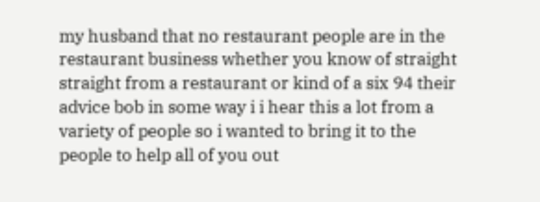my husband that no restaurant people are in the restaurant business whether you know of straight straight from a restaurant or kind of a six 94 their advice bob in some way i i hear this a lot from a variety of people so i wanted to bring it to the people to help all of you out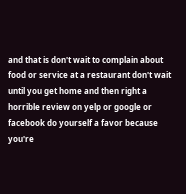and that is don't wait to complain about food or service at a restaurant don't wait until you get home and then right a horrible review on yelp or google or facebook do yourself a favor because you're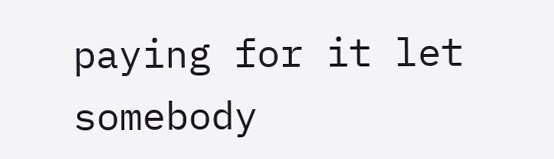paying for it let somebody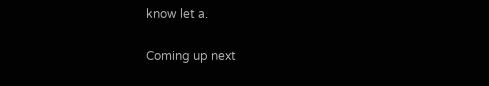know let a.

Coming up next